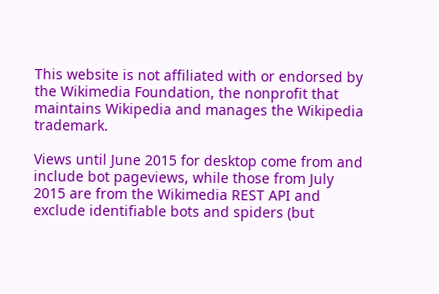This website is not affiliated with or endorsed by the Wikimedia Foundation, the nonprofit that maintains Wikipedia and manages the Wikipedia trademark.

Views until June 2015 for desktop come from and include bot pageviews, while those from July 2015 are from the Wikimedia REST API and exclude identifiable bots and spiders (but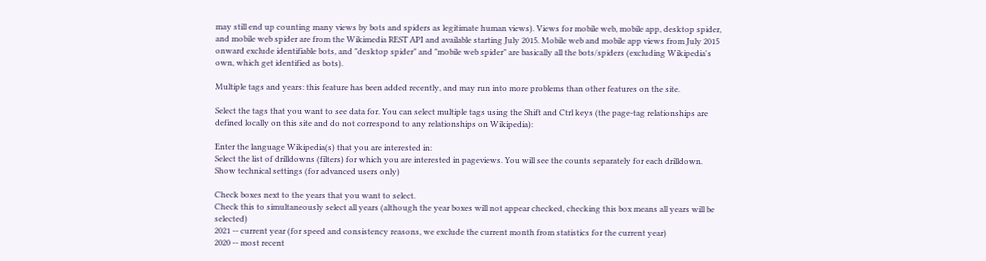may still end up counting many views by bots and spiders as legitimate human views). Views for mobile web, mobile app, desktop spider, and mobile web spider are from the Wikimedia REST API and available starting July 2015. Mobile web and mobile app views from July 2015 onward exclude identifiable bots, and "desktop spider" and "mobile web spider" are basically all the bots/spiders (excluding Wikipedia's own, which get identified as bots).

Multiple tags and years: this feature has been added recently, and may run into more problems than other features on the site.

Select the tags that you want to see data for. You can select multiple tags using the Shift and Ctrl keys (the page-tag relationships are defined locally on this site and do not correspond to any relationships on Wikipedia):

Enter the language Wikipedia(s) that you are interested in:
Select the list of drilldowns (filters) for which you are interested in pageviews. You will see the counts separately for each drilldown.
Show technical settings (for advanced users only)

Check boxes next to the years that you want to select.
Check this to simultaneously select all years (although the year boxes will not appear checked, checking this box means all years will be selected)
2021 -- current year (for speed and consistency reasons, we exclude the current month from statistics for the current year)
2020 -- most recent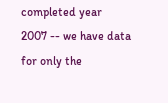completed year
2007 -- we have data for only the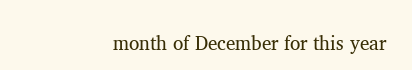month of December for this year